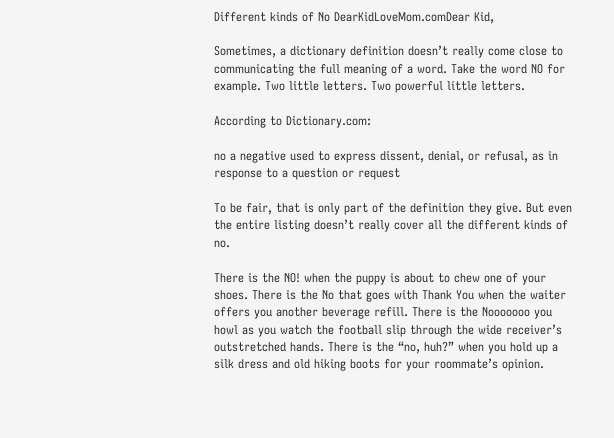Different kinds of No DearKidLoveMom.comDear Kid,

Sometimes, a dictionary definition doesn’t really come close to communicating the full meaning of a word. Take the word NO for example. Two little letters. Two powerful little letters.

According to Dictionary.com:

no a negative used to express dissent, denial, or refusal, as in response to a question or request

To be fair, that is only part of the definition they give. But even the entire listing doesn’t really cover all the different kinds of no.

There is the NO! when the puppy is about to chew one of your shoes. There is the No that goes with Thank You when the waiter offers you another beverage refill. There is the Nooooooo you howl as you watch the football slip through the wide receiver’s outstretched hands. There is the “no, huh?” when you hold up a silk dress and old hiking boots for your roommate’s opinion.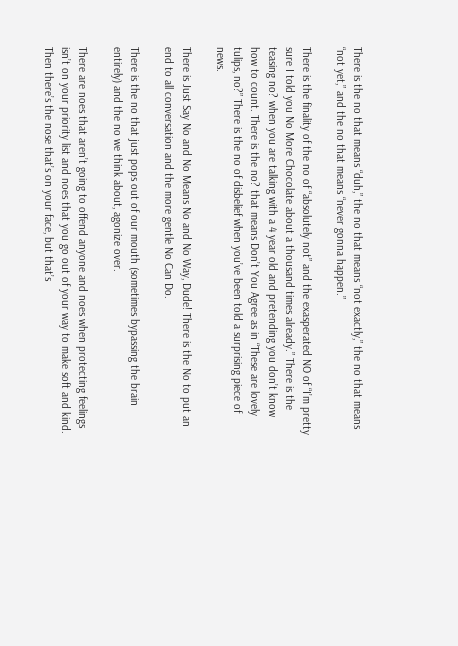There is the no that means “duh,” the no that means “not exactly,” the no that means “not yet,” and the no that means “never gonna happen.”

There is the finality of the no of “absolutely not” and the exasperated NO of “I’m pretty sure I told you No More Chocolate about a thousand times already.” There is the teasing no? when you are talking with a 4 year old and pretending you don’t know how to count. There is the no? that means Don’t You Agree as in “These are lovely tulips, no?” There is the no of disbelief when you’ve been told a surprising piece of news.

There is Just Say No and No Means No and No Way, Dude! There is the No to put an end to all conversation and the more gentle No Can Do.

There is the no that just pops out of our mouth (sometimes bypassing the brain entirely) and the no we think about, agonize over.

There are noes that aren’t going to offend anyone and noes when protecting feelings isn’t on your priority list and noes that you go out of your way to make soft and kind. Then there’s the nose that’s on your face, but that’s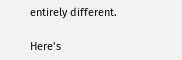entirely different.

Here’s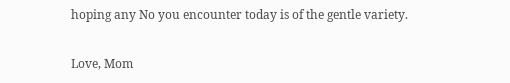hoping any No you encounter today is of the gentle variety.

Love, Mom